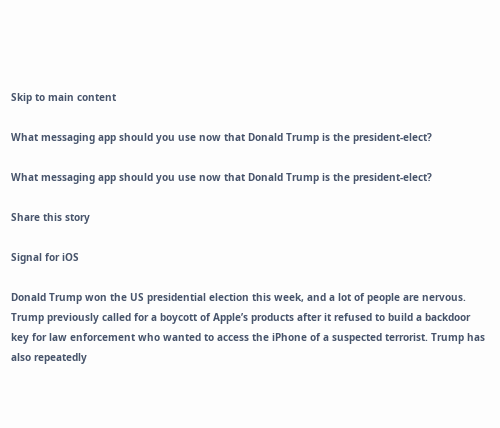Skip to main content

What messaging app should you use now that Donald Trump is the president-elect?

What messaging app should you use now that Donald Trump is the president-elect?

Share this story

Signal for iOS

Donald Trump won the US presidential election this week, and a lot of people are nervous. Trump previously called for a boycott of Apple’s products after it refused to build a backdoor key for law enforcement who wanted to access the iPhone of a suspected terrorist. Trump has also repeatedly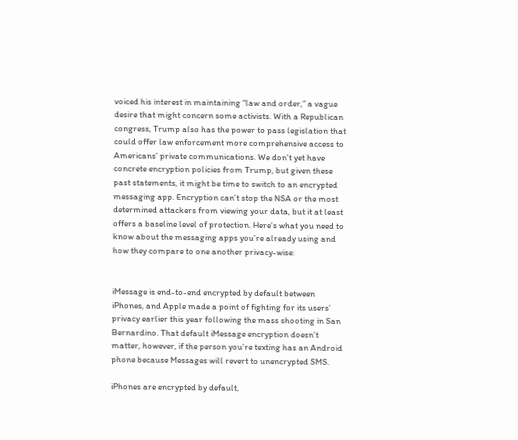voiced his interest in maintaining “law and order,” a vague desire that might concern some activists. With a Republican congress, Trump also has the power to pass legislation that could offer law enforcement more comprehensive access to Americans’ private communications. We don’t yet have concrete encryption policies from Trump, but given these past statements, it might be time to switch to an encrypted messaging app. Encryption can’t stop the NSA or the most determined attackers from viewing your data, but it at least offers a baseline level of protection. Here’s what you need to know about the messaging apps you’re already using and how they compare to one another privacy-wise:


iMessage is end-to-end encrypted by default between iPhones, and Apple made a point of fighting for its users’ privacy earlier this year following the mass shooting in San Bernardino. That default iMessage encryption doesn’t matter, however, if the person you’re texting has an Android phone because Messages will revert to unencrypted SMS.

iPhones are encrypted by default,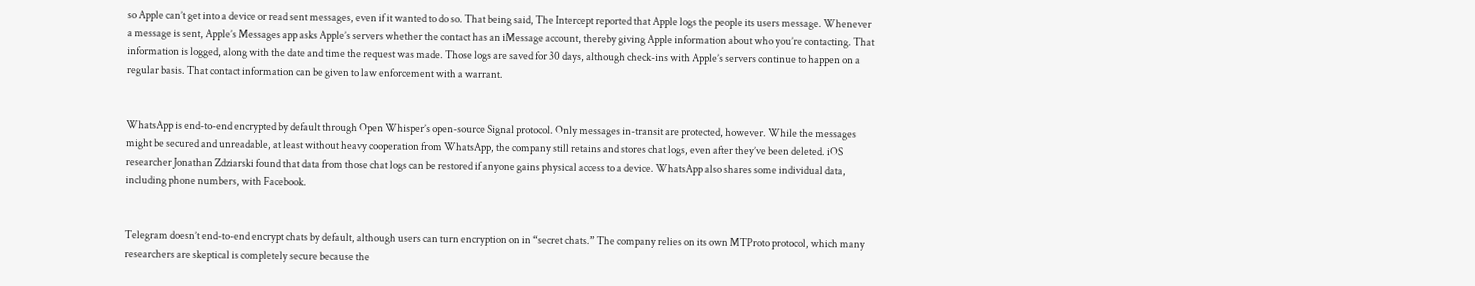so Apple can’t get into a device or read sent messages, even if it wanted to do so. That being said, The Intercept reported that Apple logs the people its users message. Whenever a message is sent, Apple’s Messages app asks Apple’s servers whether the contact has an iMessage account, thereby giving Apple information about who you’re contacting. That information is logged, along with the date and time the request was made. Those logs are saved for 30 days, although check-ins with Apple’s servers continue to happen on a regular basis. That contact information can be given to law enforcement with a warrant.


WhatsApp is end-to-end encrypted by default through Open Whisper’s open-source Signal protocol. Only messages in-transit are protected, however. While the messages might be secured and unreadable, at least without heavy cooperation from WhatsApp, the company still retains and stores chat logs, even after they’ve been deleted. iOS researcher Jonathan Zdziarski found that data from those chat logs can be restored if anyone gains physical access to a device. WhatsApp also shares some individual data, including phone numbers, with Facebook.


Telegram doesn’t end-to-end encrypt chats by default, although users can turn encryption on in “secret chats.” The company relies on its own MTProto protocol, which many researchers are skeptical is completely secure because the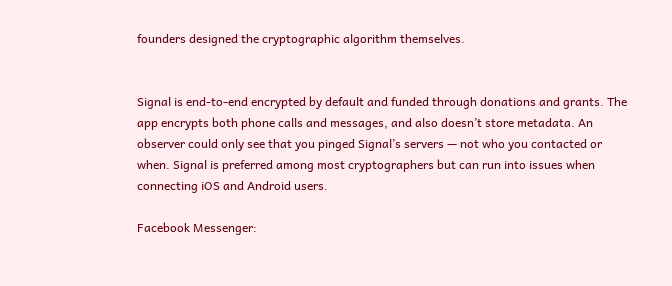founders designed the cryptographic algorithm themselves.


Signal is end-to-end encrypted by default and funded through donations and grants. The app encrypts both phone calls and messages, and also doesn’t store metadata. An observer could only see that you pinged Signal’s servers — not who you contacted or when. Signal is preferred among most cryptographers but can run into issues when connecting iOS and Android users.

Facebook Messenger: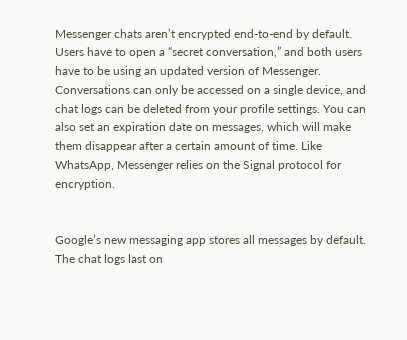Messenger chats aren’t encrypted end-to-end by default. Users have to open a “secret conversation,” and both users have to be using an updated version of Messenger. Conversations can only be accessed on a single device, and chat logs can be deleted from your profile settings. You can also set an expiration date on messages, which will make them disappear after a certain amount of time. Like WhatsApp, Messenger relies on the Signal protocol for encryption.


Google’s new messaging app stores all messages by default. The chat logs last on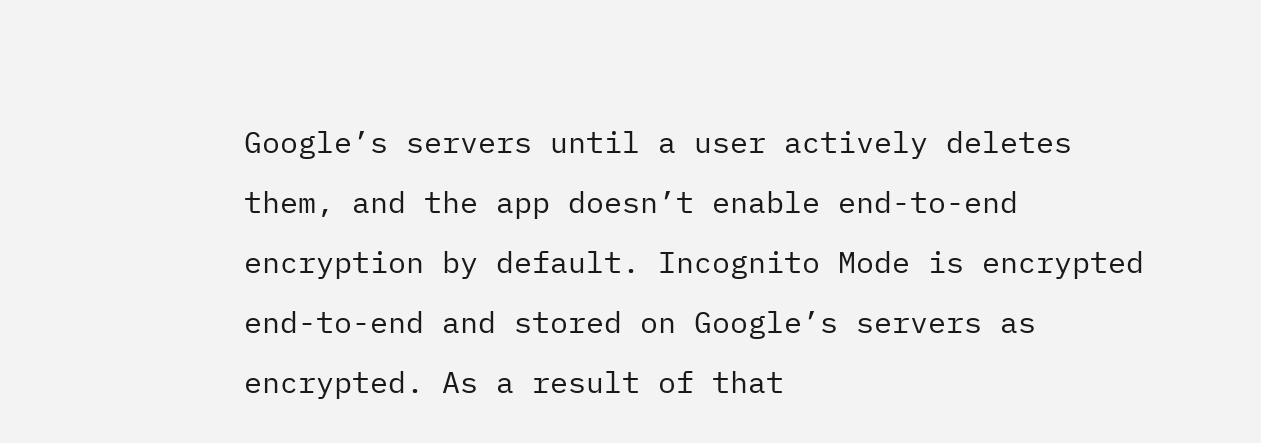Google’s servers until a user actively deletes them, and the app doesn’t enable end-to-end encryption by default. Incognito Mode is encrypted end-to-end and stored on Google’s servers as encrypted. As a result of that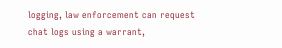logging, law enforcement can request chat logs using a warrant,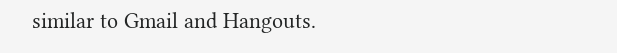similar to Gmail and Hangouts.